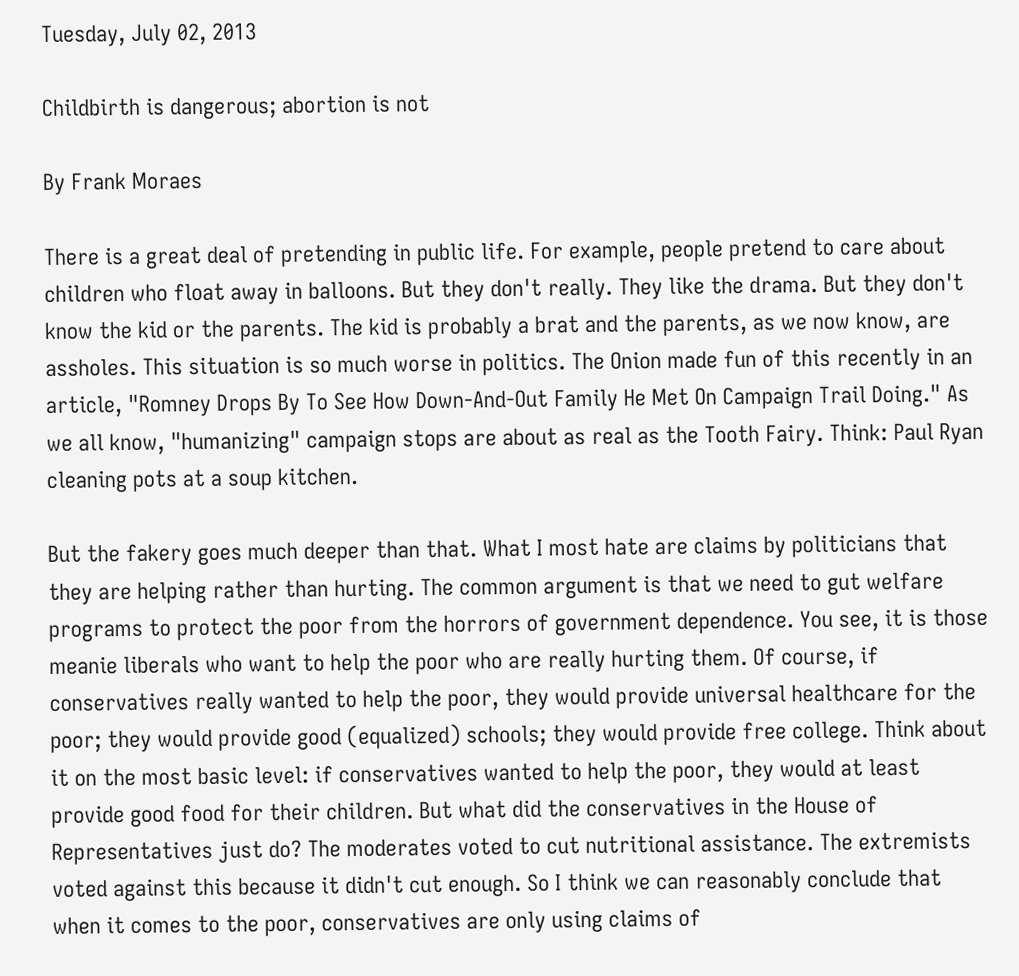Tuesday, July 02, 2013

Childbirth is dangerous; abortion is not

By Frank Moraes

There is a great deal of pretending in public life. For example, people pretend to care about children who float away in balloons. But they don't really. They like the drama. But they don't know the kid or the parents. The kid is probably a brat and the parents, as we now know, are assholes. This situation is so much worse in politics. The Onion made fun of this recently in an article, "Romney Drops By To See How Down-And-Out Family He Met On Campaign Trail Doing." As we all know, "humanizing" campaign stops are about as real as the Tooth Fairy. Think: Paul Ryan cleaning pots at a soup kitchen.

But the fakery goes much deeper than that. What I most hate are claims by politicians that they are helping rather than hurting. The common argument is that we need to gut welfare programs to protect the poor from the horrors of government dependence. You see, it is those meanie liberals who want to help the poor who are really hurting them. Of course, if conservatives really wanted to help the poor, they would provide universal healthcare for the poor; they would provide good (equalized) schools; they would provide free college. Think about it on the most basic level: if conservatives wanted to help the poor, they would at least provide good food for their children. But what did the conservatives in the House of Representatives just do? The moderates voted to cut nutritional assistance. The extremists voted against this because it didn't cut enough. So I think we can reasonably conclude that when it comes to the poor, conservatives are only using claims of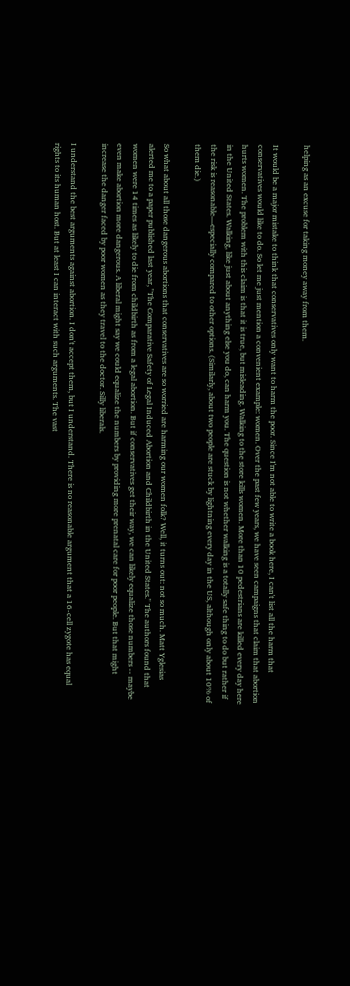helping as an excuse for taking money away from them.

It would be a major mistake to think that conservatives only want to harm the poor. Since I'm not able to write a book here, I can't list all the harm that conservatives would like to do. So let me just mention a convenient example: women. Over the past few years, we have seen campaigns that claim that abortion hurts women. The problem with this claim is that it is true, but misleading. Walking to the store kills women. More than 10 pedestrians are killed every day here in the United States. Walking, like just about anything else you do, can harm you. The question is not whether walking is a totally safe thing to do but rather if the risk is reasonable—especially compared to other options. (Similarly, about two people are stuck by lightning every day in the US, although only about 10% of them die.)

So what about all those dangerous abortions that conservatives are so worried are harming our women folk? Well, it turns out: not so much. Matt Yglesias alerted me to a paper published last year, "The Comparative Safety of Legal Induced Abortion and Childbirth in the United States." The authors found that women were 14 times as likely to die from childbirth as from a legal abortion. But if conservatives get their way, we can likely equalize those numbers -- maybe even make abortion more dangerous. A liberal might say we could equalize the numbers by providing more prenatal care for poor people. But that might increase the danger faced by poor women as they travel to the doctor. Silly liberals.

I understand the best arguments against abortion. I don't accept them, but I understand. There is no reasonable argument that a 16-cell zygote has equal rights to its human host. But at least I can interact with such arguments. The vast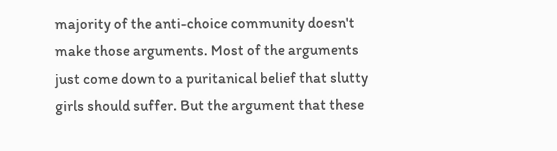majority of the anti-choice community doesn't make those arguments. Most of the arguments just come down to a puritanical belief that slutty girls should suffer. But the argument that these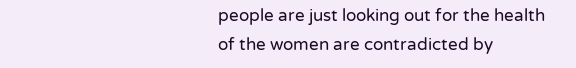people are just looking out for the health of the women are contradicted by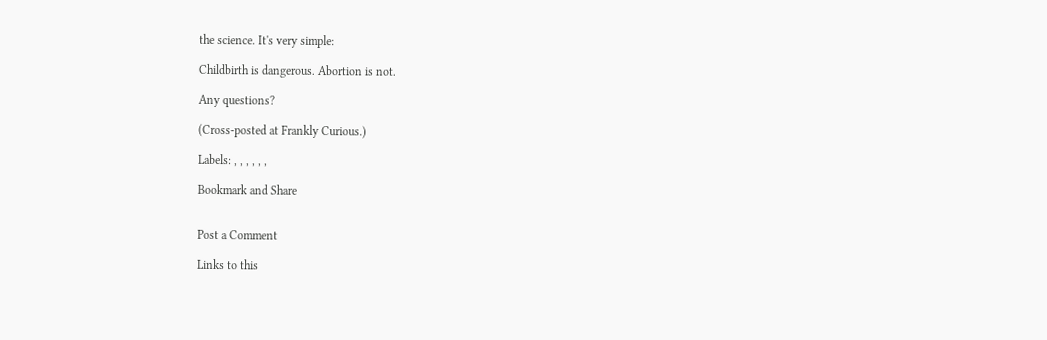the science. It's very simple:

Childbirth is dangerous. Abortion is not.

Any questions?

(Cross-posted at Frankly Curious.)

Labels: , , , , , ,

Bookmark and Share


Post a Comment

Links to this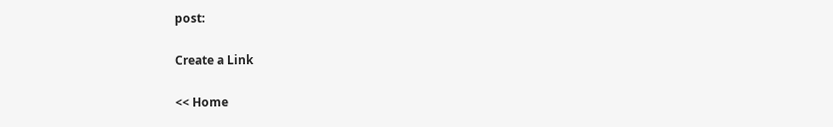post:

Create a Link

<< Home